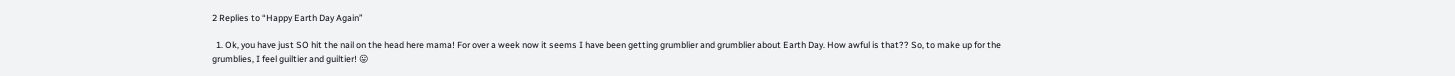2 Replies to “Happy Earth Day Again”

  1. Ok, you have just SO hit the nail on the head here mama! For over a week now it seems I have been getting grumblier and grumblier about Earth Day. How awful is that?? So, to make up for the grumblies, I feel guiltier and guiltier! 😛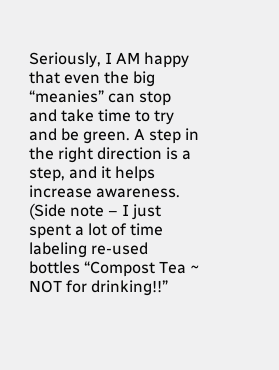Seriously, I AM happy that even the big “meanies” can stop and take time to try and be green. A step in the right direction is a step, and it helps increase awareness. (Side note – I just spent a lot of time labeling re-used bottles “Compost Tea ~ NOT for drinking!!”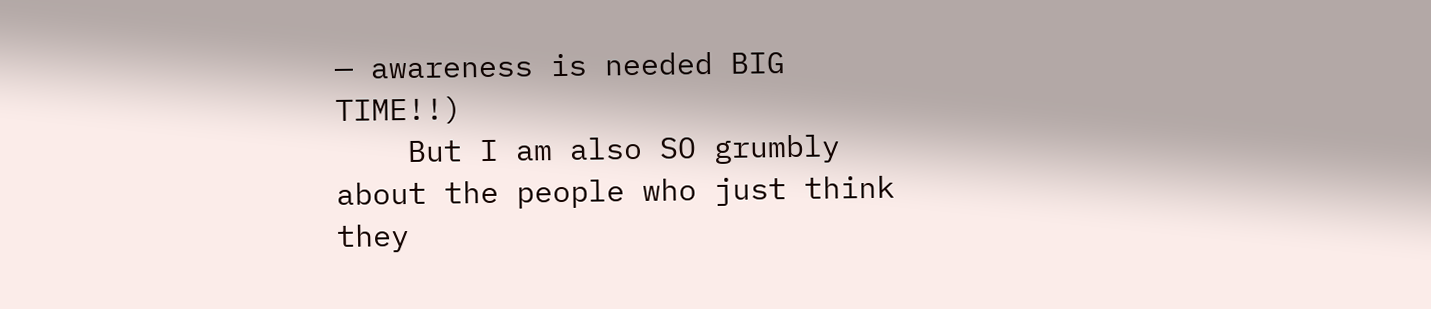— awareness is needed BIG TIME!!)
    But I am also SO grumbly about the people who just think they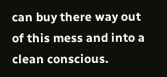can buy there way out of this mess and into a clean conscious.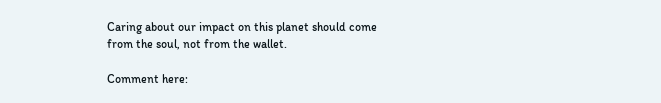Caring about our impact on this planet should come from the soul, not from the wallet.

Comment here: